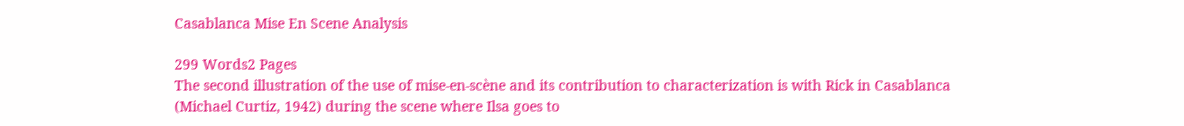Casablanca Mise En Scene Analysis

299 Words2 Pages
The second illustration of the use of mise-en-scène and its contribution to characterization is with Rick in Casablanca (Michael Curtiz, 1942) during the scene where Ilsa goes to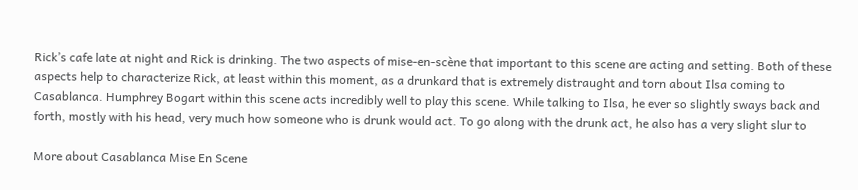Rick’s cafe late at night and Rick is drinking. The two aspects of mise-en-scène that important to this scene are acting and setting. Both of these aspects help to characterize Rick, at least within this moment, as a drunkard that is extremely distraught and torn about Ilsa coming to Casablanca. Humphrey Bogart within this scene acts incredibly well to play this scene. While talking to Ilsa, he ever so slightly sways back and forth, mostly with his head, very much how someone who is drunk would act. To go along with the drunk act, he also has a very slight slur to

More about Casablanca Mise En Scene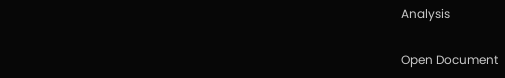Analysis

Open Document